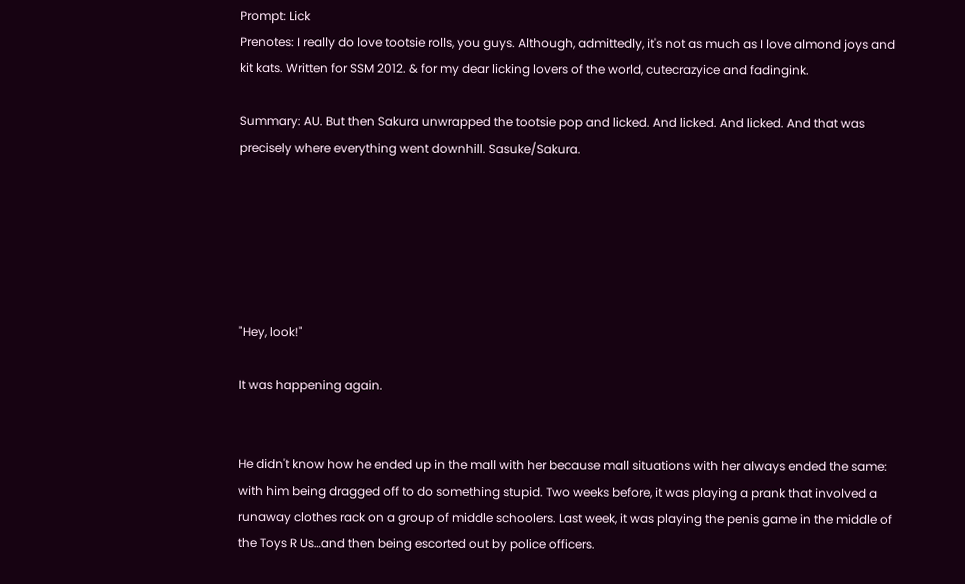Prompt: Lick
Prenotes: I really do love tootsie rolls, you guys. Although, admittedly, it's not as much as I love almond joys and kit kats. Written for SSM 2012. & for my dear licking lovers of the world, cutecrazyice and fadingink.

Summary: AU. But then Sakura unwrapped the tootsie pop and licked. And licked. And licked. And that was precisely where everything went downhill. Sasuke/Sakura.






"Hey, look!"

It was happening again.


He didn't know how he ended up in the mall with her because mall situations with her always ended the same: with him being dragged off to do something stupid. Two weeks before, it was playing a prank that involved a runaway clothes rack on a group of middle schoolers. Last week, it was playing the penis game in the middle of the Toys R Us…and then being escorted out by police officers.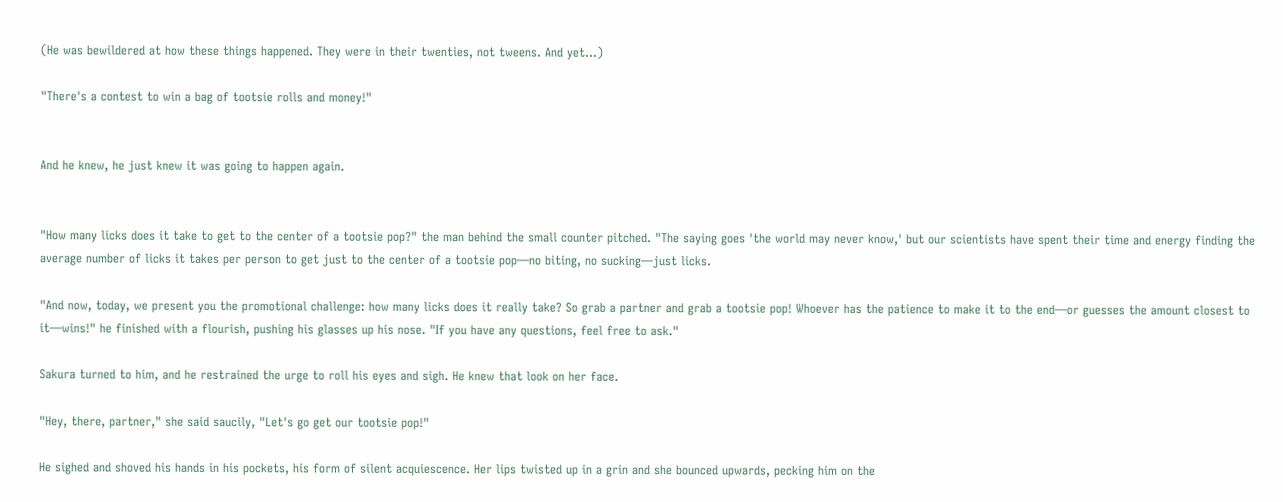(He was bewildered at how these things happened. They were in their twenties, not tweens. And yet…)

"There's a contest to win a bag of tootsie rolls and money!"


And he knew, he just knew it was going to happen again.


"How many licks does it take to get to the center of a tootsie pop?" the man behind the small counter pitched. "The saying goes 'the world may never know,' but our scientists have spent their time and energy finding the average number of licks it takes per person to get just to the center of a tootsie pop—no biting, no sucking—just licks.

"And now, today, we present you the promotional challenge: how many licks does it really take? So grab a partner and grab a tootsie pop! Whoever has the patience to make it to the end—or guesses the amount closest to it—wins!" he finished with a flourish, pushing his glasses up his nose. "If you have any questions, feel free to ask."

Sakura turned to him, and he restrained the urge to roll his eyes and sigh. He knew that look on her face.

"Hey, there, partner," she said saucily, "Let's go get our tootsie pop!"

He sighed and shoved his hands in his pockets, his form of silent acquiescence. Her lips twisted up in a grin and she bounced upwards, pecking him on the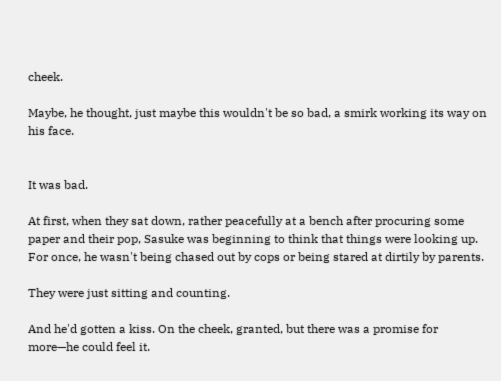cheek.

Maybe, he thought, just maybe this wouldn't be so bad, a smirk working its way on his face.


It was bad.

At first, when they sat down, rather peacefully at a bench after procuring some paper and their pop, Sasuke was beginning to think that things were looking up. For once, he wasn't being chased out by cops or being stared at dirtily by parents.

They were just sitting and counting.

And he'd gotten a kiss. On the cheek, granted, but there was a promise for more—he could feel it.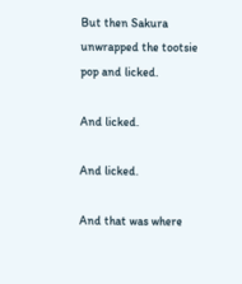But then Sakura unwrapped the tootsie pop and licked.

And licked.

And licked.

And that was where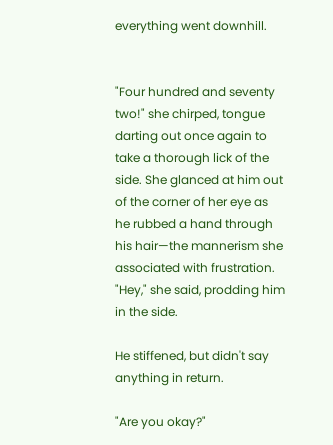everything went downhill.


"Four hundred and seventy two!" she chirped, tongue darting out once again to take a thorough lick of the side. She glanced at him out of the corner of her eye as he rubbed a hand through his hair—the mannerism she associated with frustration. "Hey," she said, prodding him in the side.

He stiffened, but didn't say anything in return.

"Are you okay?"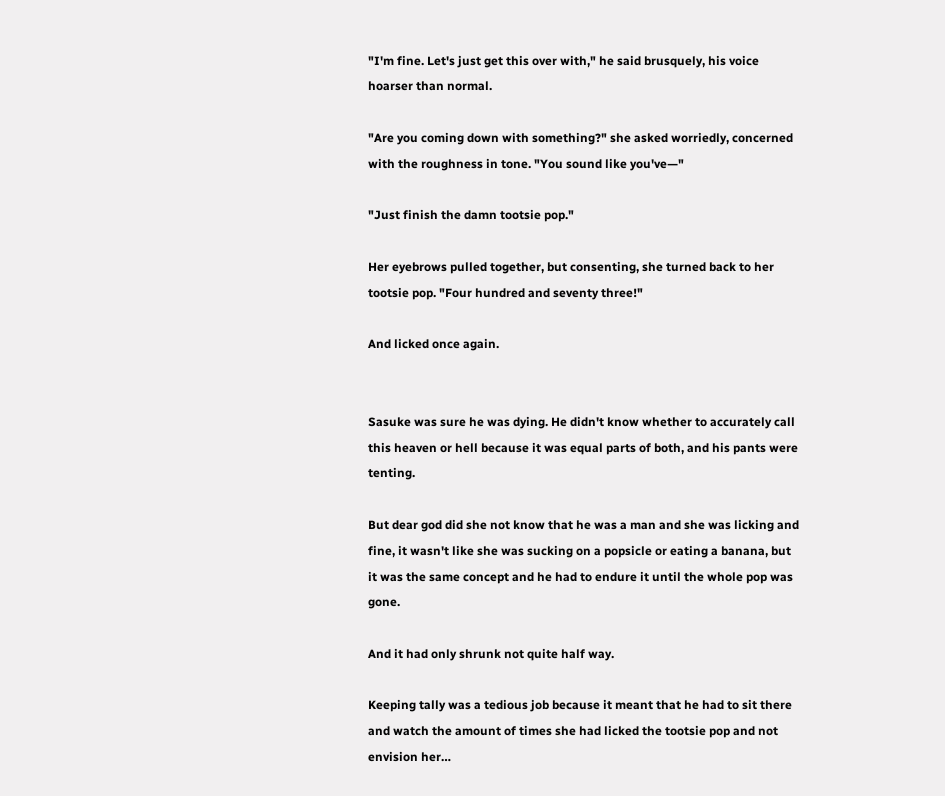"I'm fine. Let's just get this over with," he said brusquely, his voice hoarser than normal.

"Are you coming down with something?" she asked worriedly, concerned with the roughness in tone. "You sound like you've—"

"Just finish the damn tootsie pop."

Her eyebrows pulled together, but consenting, she turned back to her tootsie pop. "Four hundred and seventy three!"

And licked once again.


Sasuke was sure he was dying. He didn't know whether to accurately call this heaven or hell because it was equal parts of both, and his pants were tenting.

But dear god did she not know that he was a man and she was licking and fine, it wasn't like she was sucking on a popsicle or eating a banana, but it was the same concept and he had to endure it until the whole pop was gone.

And it had only shrunk not quite half way.

Keeping tally was a tedious job because it meant that he had to sit there and watch the amount of times she had licked the tootsie pop and not envision her…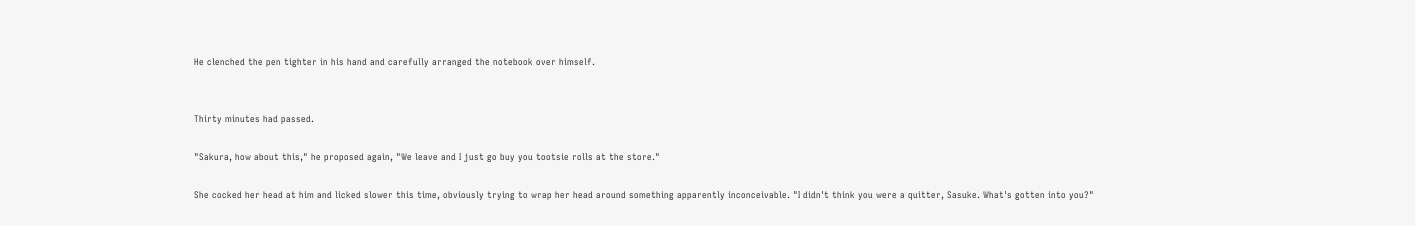He clenched the pen tighter in his hand and carefully arranged the notebook over himself.


Thirty minutes had passed.

"Sakura, how about this," he proposed again, "We leave and I just go buy you tootsie rolls at the store."

She cocked her head at him and licked slower this time, obviously trying to wrap her head around something apparently inconceivable. "I didn't think you were a quitter, Sasuke. What's gotten into you?"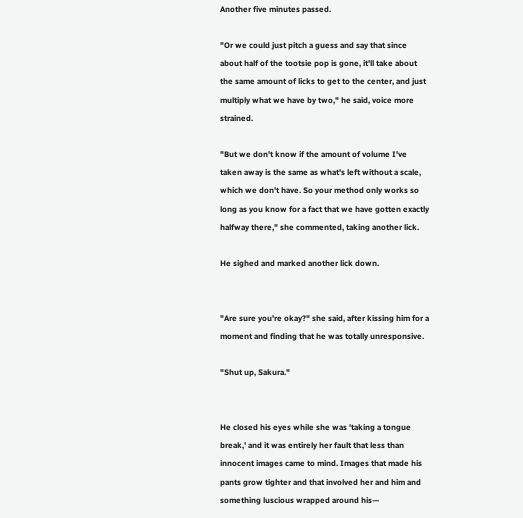Another five minutes passed.

"Or we could just pitch a guess and say that since about half of the tootsie pop is gone, it'll take about the same amount of licks to get to the center, and just multiply what we have by two," he said, voice more strained.

"But we don't know if the amount of volume I've taken away is the same as what's left without a scale, which we don't have. So your method only works so long as you know for a fact that we have gotten exactly halfway there," she commented, taking another lick.

He sighed and marked another lick down.


"Are sure you're okay?" she said, after kissing him for a moment and finding that he was totally unresponsive.

"Shut up, Sakura."


He closed his eyes while she was 'taking a tongue break,' and it was entirely her fault that less than innocent images came to mind. Images that made his pants grow tighter and that involved her and him and something luscious wrapped around his—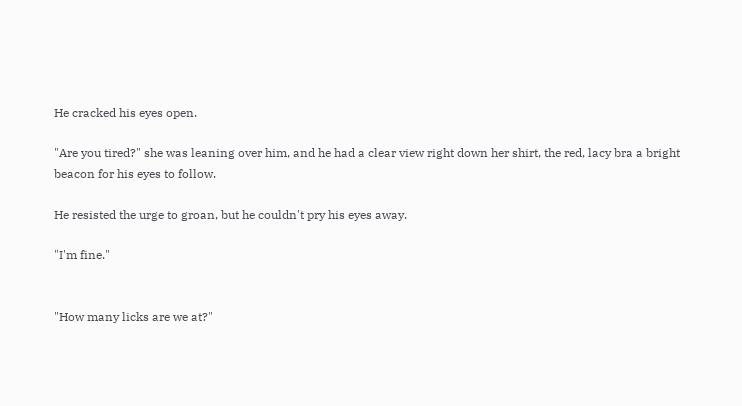He cracked his eyes open.

"Are you tired?" she was leaning over him, and he had a clear view right down her shirt, the red, lacy bra a bright beacon for his eyes to follow.

He resisted the urge to groan, but he couldn't pry his eyes away.

"I'm fine."


"How many licks are we at?"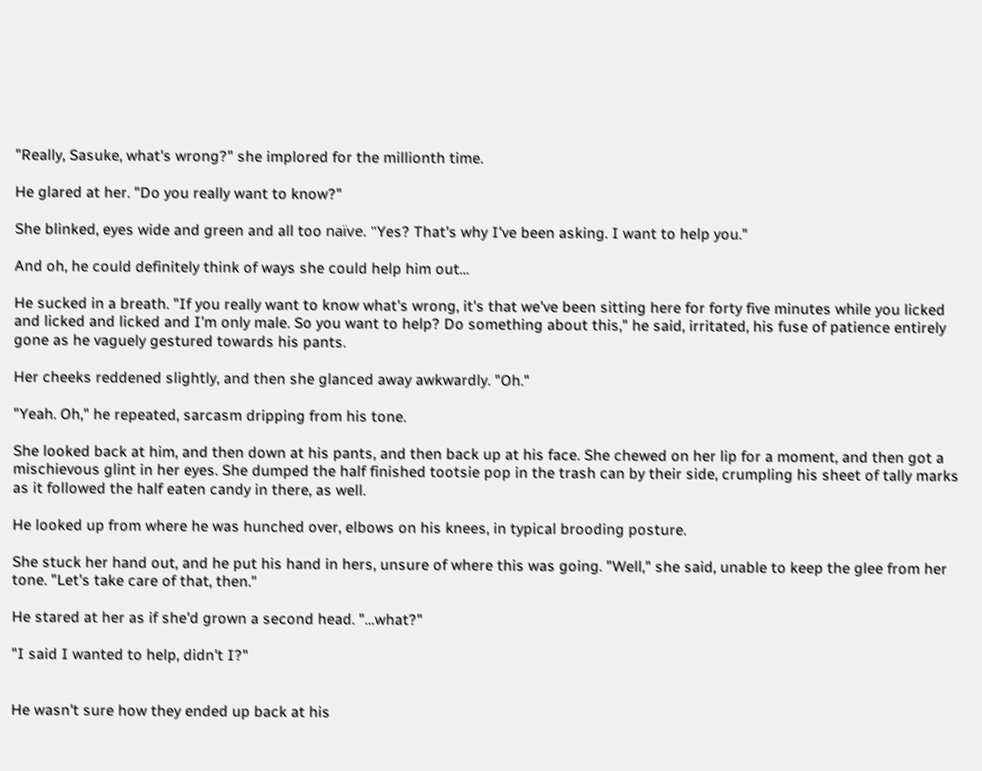"Really, Sasuke, what's wrong?" she implored for the millionth time.

He glared at her. "Do you really want to know?"

She blinked, eyes wide and green and all too naïve. "Yes? That's why I've been asking. I want to help you."

And oh, he could definitely think of ways she could help him out…

He sucked in a breath. "If you really want to know what's wrong, it's that we've been sitting here for forty five minutes while you licked and licked and licked and I'm only male. So you want to help? Do something about this," he said, irritated, his fuse of patience entirely gone as he vaguely gestured towards his pants.

Her cheeks reddened slightly, and then she glanced away awkwardly. "Oh."

"Yeah. Oh," he repeated, sarcasm dripping from his tone.

She looked back at him, and then down at his pants, and then back up at his face. She chewed on her lip for a moment, and then got a mischievous glint in her eyes. She dumped the half finished tootsie pop in the trash can by their side, crumpling his sheet of tally marks as it followed the half eaten candy in there, as well.

He looked up from where he was hunched over, elbows on his knees, in typical brooding posture.

She stuck her hand out, and he put his hand in hers, unsure of where this was going. "Well," she said, unable to keep the glee from her tone. "Let's take care of that, then."

He stared at her as if she'd grown a second head. "…what?"

"I said I wanted to help, didn't I?"


He wasn't sure how they ended up back at his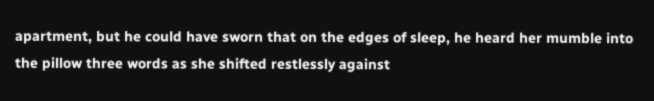apartment, but he could have sworn that on the edges of sleep, he heard her mumble into the pillow three words as she shifted restlessly against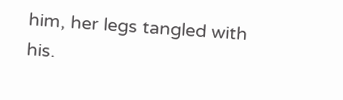him, her legs tangled with his.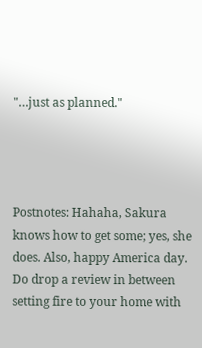"…just as planned."




Postnotes: Hahaha, Sakura knows how to get some; yes, she does. Also, happy America day. Do drop a review in between setting fire to your home with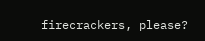firecrackers, please?